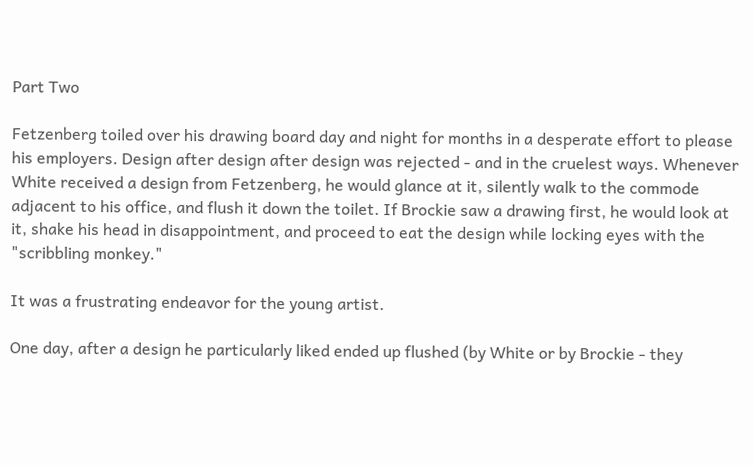Part Two

Fetzenberg toiled over his drawing board day and night for months in a desperate effort to please his employers. Design after design after design was rejected - and in the cruelest ways. Whenever White received a design from Fetzenberg, he would glance at it, silently walk to the commode adjacent to his office, and flush it down the toilet. If Brockie saw a drawing first, he would look at it, shake his head in disappointment, and proceed to eat the design while locking eyes with the "scribbling monkey."

It was a frustrating endeavor for the young artist.

One day, after a design he particularly liked ended up flushed (by White or by Brockie - they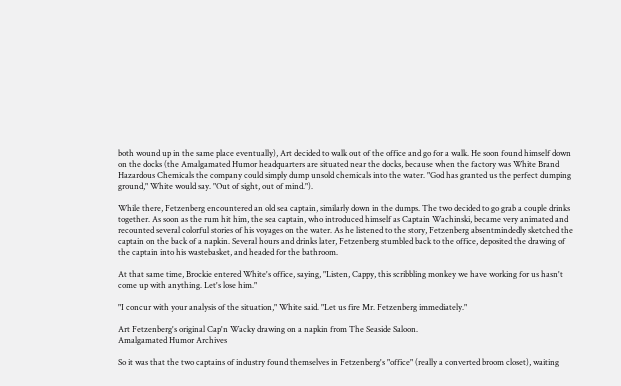both wound up in the same place eventually), Art decided to walk out of the office and go for a walk. He soon found himself down on the docks (the Amalgamated Humor headquarters are situated near the docks, because when the factory was White Brand Hazardous Chemicals the company could simply dump unsold chemicals into the water. "God has granted us the perfect dumping ground," White would say. "Out of sight, out of mind.").

While there, Fetzenberg encountered an old sea captain, similarly down in the dumps. The two decided to go grab a couple drinks together. As soon as the rum hit him, the sea captain, who introduced himself as Captain Wachinski, became very animated and recounted several colorful stories of his voyages on the water. As he listened to the story, Fetzenberg absentmindedly sketched the captain on the back of a napkin. Several hours and drinks later, Fetzenberg stumbled back to the office, deposited the drawing of the captain into his wastebasket, and headed for the bathroom.

At that same time, Brockie entered White's office, saying, "Listen, Cappy, this scribbling monkey we have working for us hasn't come up with anything. Let's lose him."

"I concur with your analysis of the situation," White said. "Let us fire Mr. Fetzenberg immediately."

Art Fetzenberg's original Cap'n Wacky drawing on a napkin from The Seaside Saloon.
Amalgamated Humor Archives

So it was that the two captains of industry found themselves in Fetzenberg's "office" (really a converted broom closet), waiting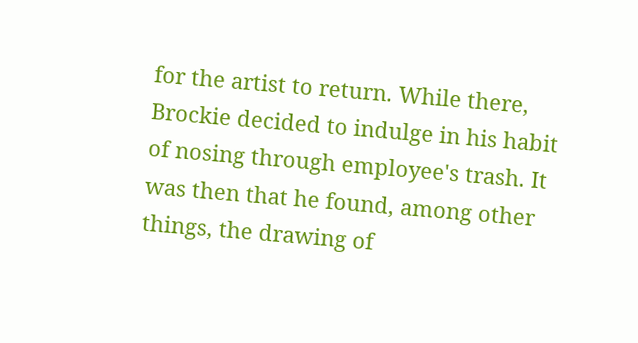for the artist to return. While there, Brockie decided to indulge in his habit of nosing through employee's trash. It was then that he found, among other things, the drawing of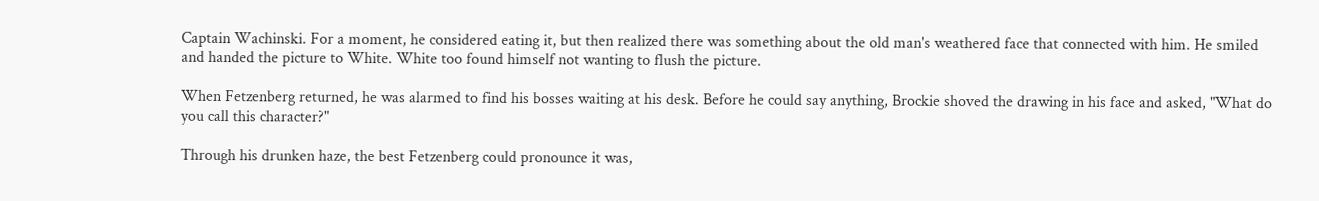Captain Wachinski. For a moment, he considered eating it, but then realized there was something about the old man's weathered face that connected with him. He smiled and handed the picture to White. White too found himself not wanting to flush the picture.

When Fetzenberg returned, he was alarmed to find his bosses waiting at his desk. Before he could say anything, Brockie shoved the drawing in his face and asked, "What do you call this character?"

Through his drunken haze, the best Fetzenberg could pronounce it was,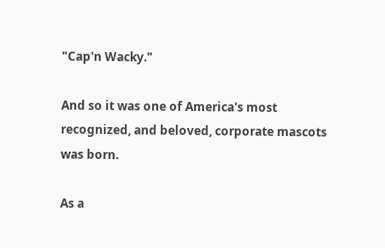"Cap'n Wacky."

And so it was one of America's most recognized, and beloved, corporate mascots was born.

As a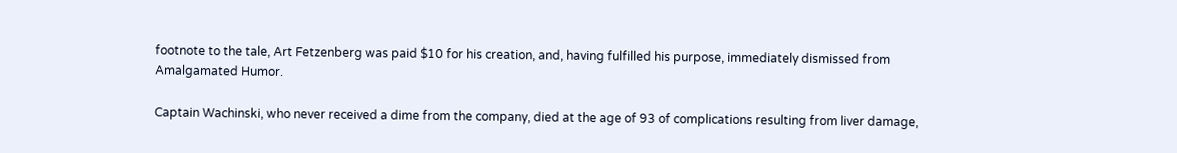footnote to the tale, Art Fetzenberg was paid $10 for his creation, and, having fulfilled his purpose, immediately dismissed from Amalgamated Humor.

Captain Wachinski, who never received a dime from the company, died at the age of 93 of complications resulting from liver damage,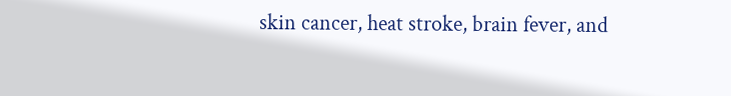skin cancer, heat stroke, brain fever, and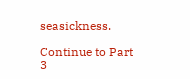seasickness.

Continue to Part 3